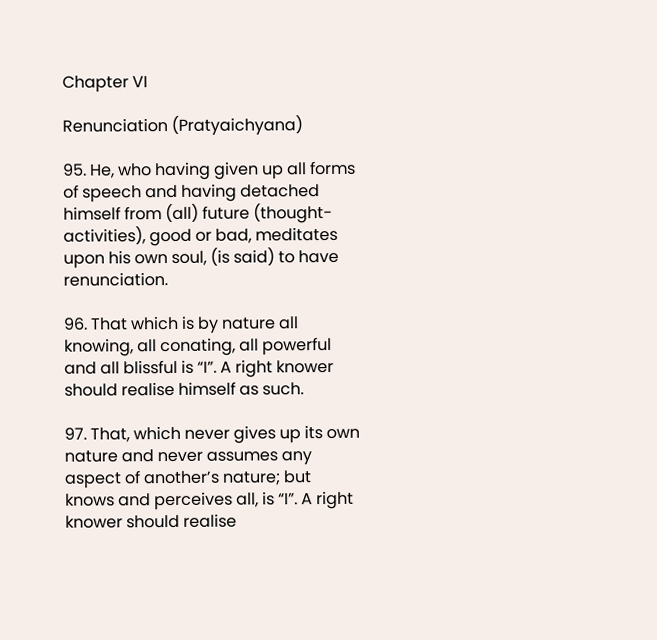Chapter VI

Renunciation (Pratyaichyana)

95. He, who having given up all forms of speech and having detached himself from (all) future (thought-activities), good or bad, meditates upon his own soul, (is said) to have renunciation.

96. That which is by nature all knowing, all conating, all powerful and all blissful is “I”. A right knower should realise himself as such.

97. That, which never gives up its own nature and never assumes any aspect of another’s nature; but knows and perceives all, is “I”. A right knower should realise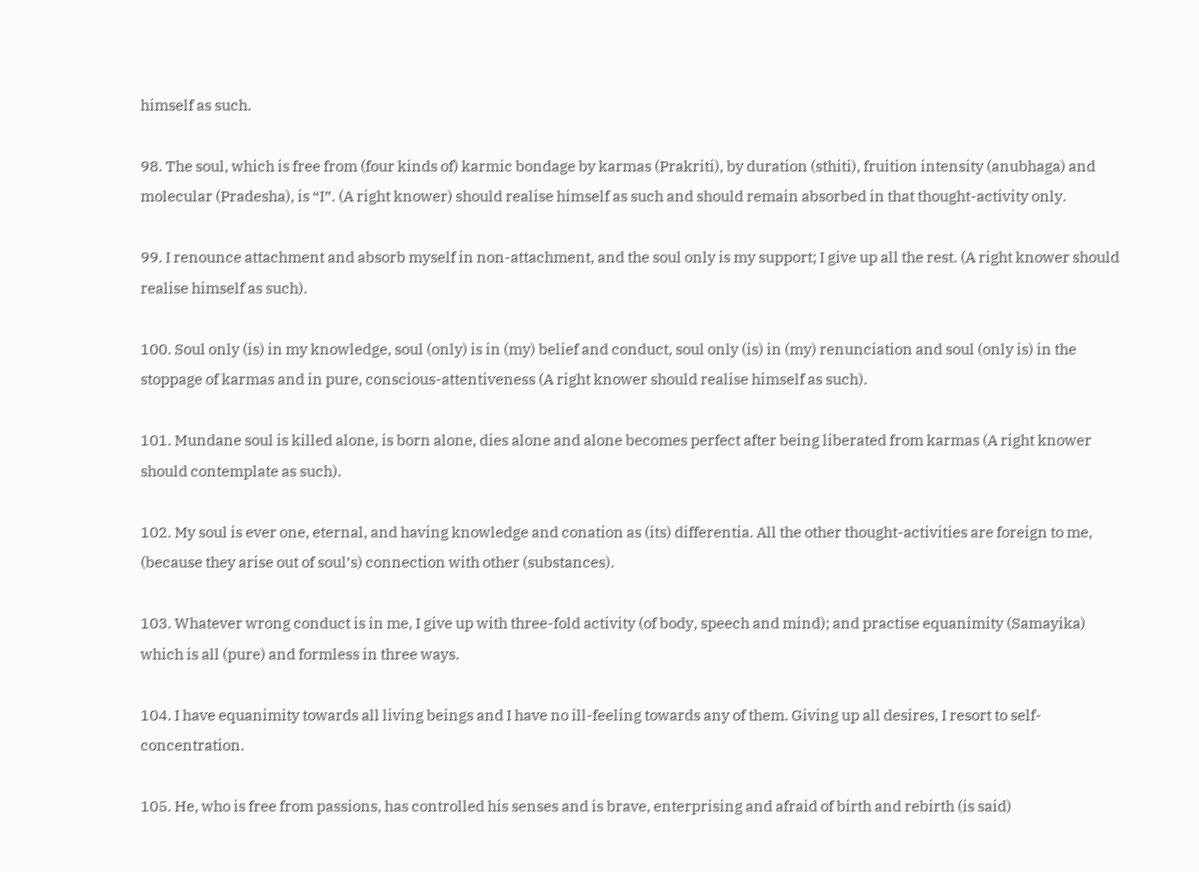himself as such.

98. The soul, which is free from (four kinds of) karmic bondage by karmas (Prakriti), by duration (sthiti), fruition intensity (anubhaga) and molecular (Pradesha), is “I”. (A right knower) should realise himself as such and should remain absorbed in that thought-activity only.

99. I renounce attachment and absorb myself in non-attachment, and the soul only is my support; I give up all the rest. (A right knower should realise himself as such).

100. Soul only (is) in my knowledge, soul (only) is in (my) belief and conduct, soul only (is) in (my) renunciation and soul (only is) in the stoppage of karmas and in pure, conscious-attentiveness (A right knower should realise himself as such).

101. Mundane soul is killed alone, is born alone, dies alone and alone becomes perfect after being liberated from karmas (A right knower should contemplate as such).

102. My soul is ever one, eternal, and having knowledge and conation as (its) differentia. All the other thought-activities are foreign to me, (because they arise out of soul’s) connection with other (substances).

103. Whatever wrong conduct is in me, I give up with three-fold activity (of body, speech and mind); and practise equanimity (Samayika) which is all (pure) and formless in three ways.

104. I have equanimity towards all living beings and I have no ill-feeling towards any of them. Giving up all desires, I resort to self-concentration.

105. He, who is free from passions, has controlled his senses and is brave, enterprising and afraid of birth and rebirth (is said)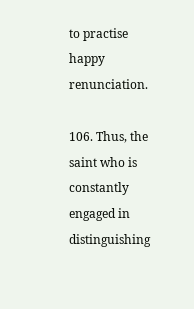to practise happy renunciation.

106. Thus, the saint who is constantly engaged in distinguishing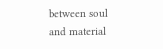between soul and material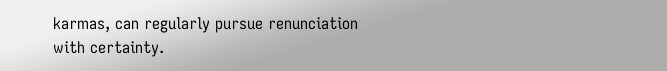karmas, can regularly pursue renunciation with certainty.